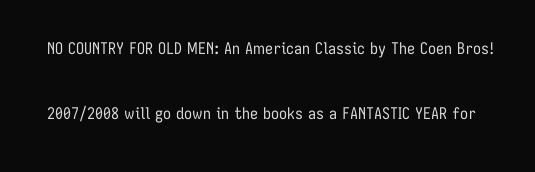NO COUNTRY FOR OLD MEN: An American Classic by The Coen Bros!

2007/2008 will go down in the books as a FANTASTIC YEAR for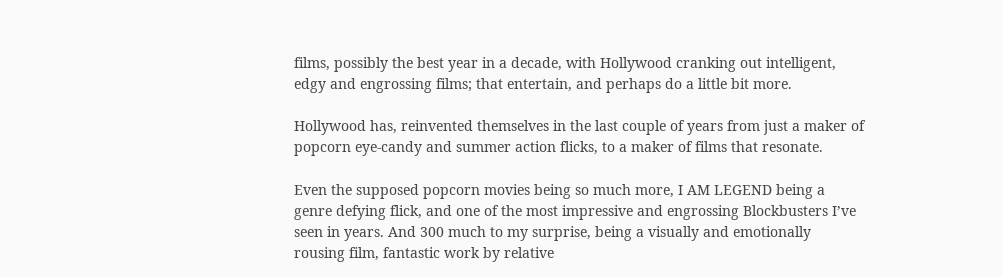films, possibly the best year in a decade, with Hollywood cranking out intelligent, edgy and engrossing films; that entertain, and perhaps do a little bit more.

Hollywood has, reinvented themselves in the last couple of years from just a maker of popcorn eye-candy and summer action flicks, to a maker of films that resonate.

Even the supposed popcorn movies being so much more, I AM LEGEND being a genre defying flick, and one of the most impressive and engrossing Blockbusters I’ve seen in years. And 300 much to my surprise, being a visually and emotionally rousing film, fantastic work by relative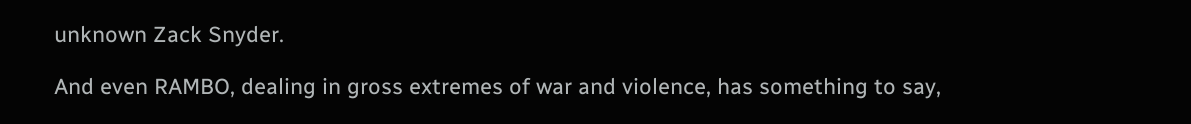unknown Zack Snyder.

And even RAMBO, dealing in gross extremes of war and violence, has something to say,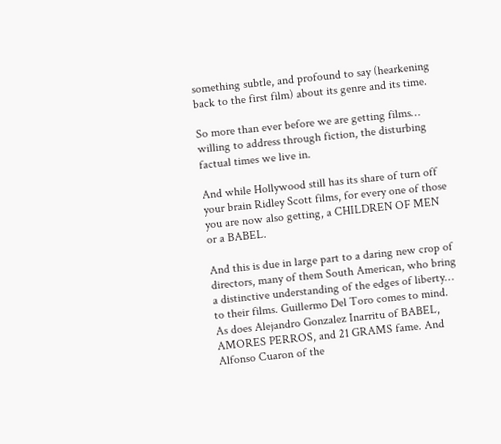something subtle, and profound to say (hearkening back to the first film) about its genre and its time.

So more than ever before we are getting films… willing to address through fiction, the disturbing factual times we live in.

And while Hollywood still has its share of turn off your brain Ridley Scott films, for every one of those you are now also getting, a CHILDREN OF MEN or a BABEL.

And this is due in large part to a daring new crop of directors, many of them South American, who bring a distinctive understanding of the edges of liberty… to their films. Guillermo Del Toro comes to mind. As does Alejandro Gonzalez Inarritu of BABEL, AMORES PERROS, and 21 GRAMS fame. And Alfonso Cuaron of the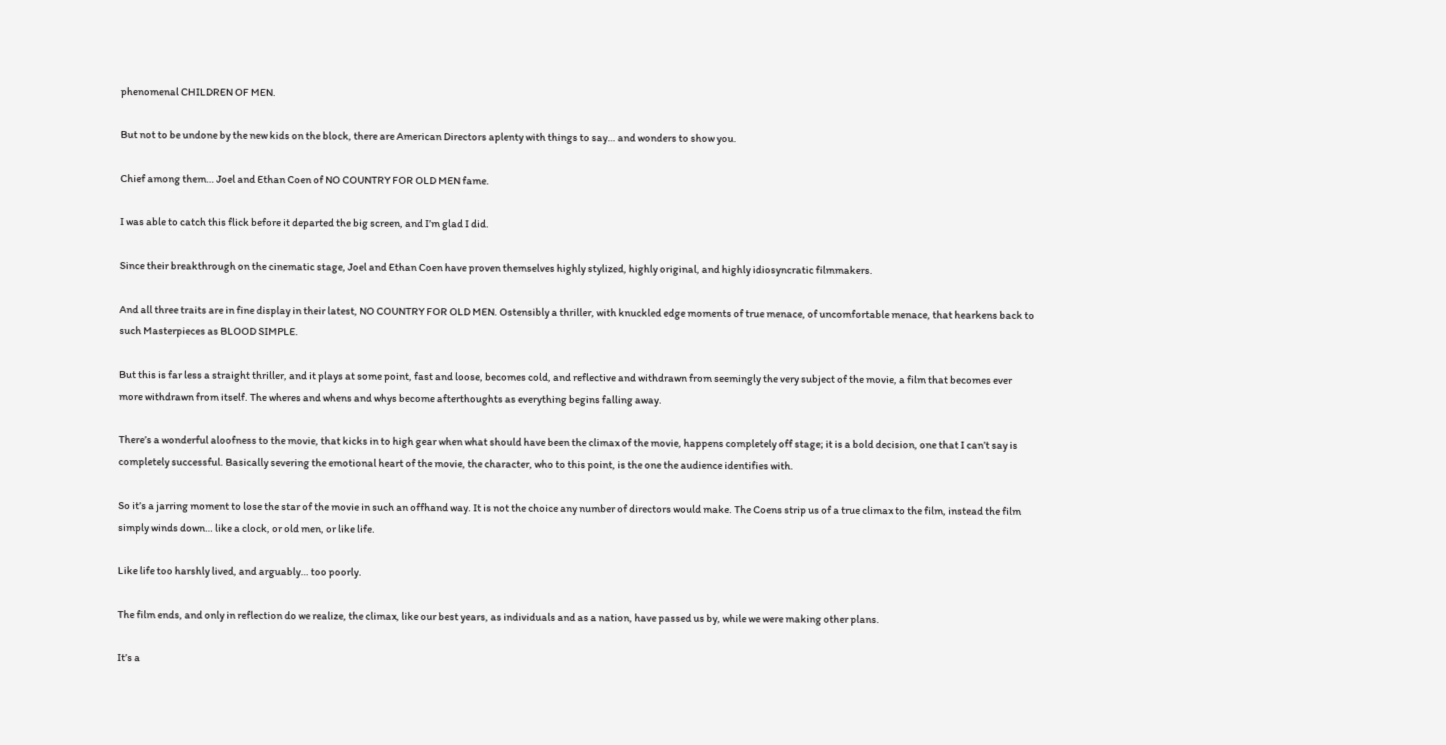phenomenal CHILDREN OF MEN.

But not to be undone by the new kids on the block, there are American Directors aplenty with things to say… and wonders to show you.

Chief among them… Joel and Ethan Coen of NO COUNTRY FOR OLD MEN fame.

I was able to catch this flick before it departed the big screen, and I’m glad I did.

Since their breakthrough on the cinematic stage, Joel and Ethan Coen have proven themselves highly stylized, highly original, and highly idiosyncratic filmmakers.

And all three traits are in fine display in their latest, NO COUNTRY FOR OLD MEN. Ostensibly a thriller, with knuckled edge moments of true menace, of uncomfortable menace, that hearkens back to such Masterpieces as BLOOD SIMPLE.

But this is far less a straight thriller, and it plays at some point, fast and loose, becomes cold, and reflective and withdrawn from seemingly the very subject of the movie, a film that becomes ever more withdrawn from itself. The wheres and whens and whys become afterthoughts as everything begins falling away.

There’s a wonderful aloofness to the movie, that kicks in to high gear when what should have been the climax of the movie, happens completely off stage; it is a bold decision, one that I can’t say is completely successful. Basically severing the emotional heart of the movie, the character, who to this point, is the one the audience identifies with.

So it’s a jarring moment to lose the star of the movie in such an offhand way. It is not the choice any number of directors would make. The Coens strip us of a true climax to the film, instead the film simply winds down… like a clock, or old men, or like life.

Like life too harshly lived, and arguably… too poorly.

The film ends, and only in reflection do we realize, the climax, like our best years, as individuals and as a nation, have passed us by, while we were making other plans.

It’s a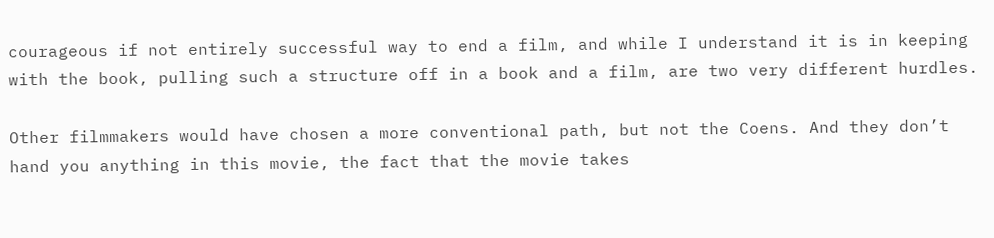courageous if not entirely successful way to end a film, and while I understand it is in keeping with the book, pulling such a structure off in a book and a film, are two very different hurdles.

Other filmmakers would have chosen a more conventional path, but not the Coens. And they don’t hand you anything in this movie, the fact that the movie takes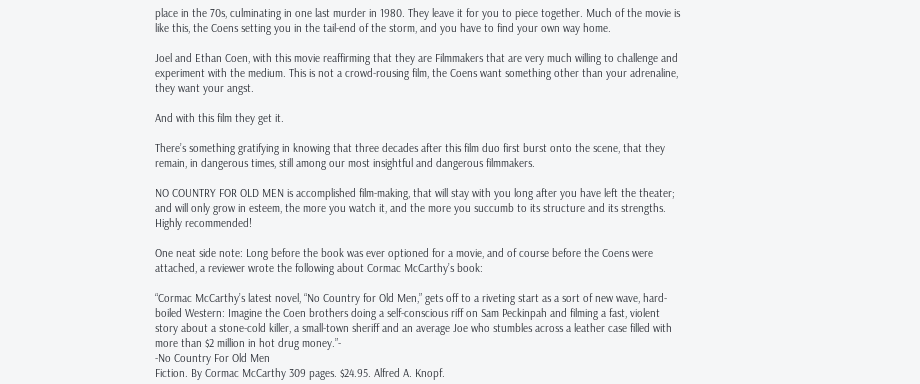place in the 70s, culminating in one last murder in 1980. They leave it for you to piece together. Much of the movie is like this, the Coens setting you in the tail-end of the storm, and you have to find your own way home.

Joel and Ethan Coen, with this movie reaffirming that they are Filmmakers that are very much willing to challenge and experiment with the medium. This is not a crowd-rousing film, the Coens want something other than your adrenaline, they want your angst.

And with this film they get it.

There’s something gratifying in knowing that three decades after this film duo first burst onto the scene, that they remain, in dangerous times, still among our most insightful and dangerous filmmakers.

NO COUNTRY FOR OLD MEN is accomplished film-making, that will stay with you long after you have left the theater; and will only grow in esteem, the more you watch it, and the more you succumb to its structure and its strengths. Highly recommended!

One neat side note: Long before the book was ever optioned for a movie, and of course before the Coens were attached, a reviewer wrote the following about Cormac McCarthy’s book:

“Cormac McCarthy’s latest novel, “No Country for Old Men,” gets off to a riveting start as a sort of new wave, hard-boiled Western: Imagine the Coen brothers doing a self-conscious riff on Sam Peckinpah and filming a fast, violent story about a stone-cold killer, a small-town sheriff and an average Joe who stumbles across a leather case filled with more than $2 million in hot drug money.”-
-No Country For Old Men
Fiction. By Cormac McCarthy 309 pages. $24.95. Alfred A. Knopf.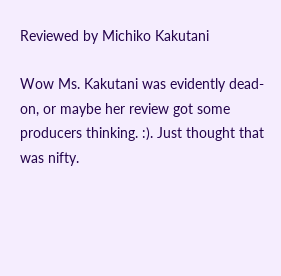Reviewed by Michiko Kakutani

Wow Ms. Kakutani was evidently dead-on, or maybe her review got some producers thinking. :). Just thought that was nifty.